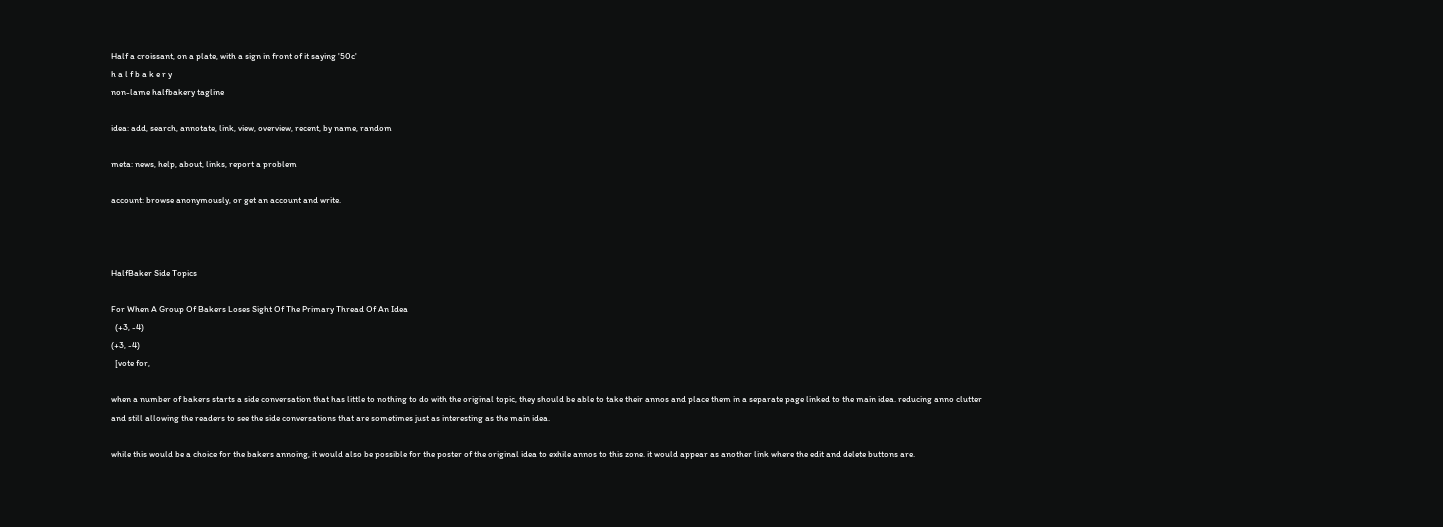Half a croissant, on a plate, with a sign in front of it saying '50c'
h a l f b a k e r y
non-lame halfbakery tagline

idea: add, search, annotate, link, view, overview, recent, by name, random

meta: news, help, about, links, report a problem

account: browse anonymously, or get an account and write.



HalfBaker Side Topics

For When A Group Of Bakers Loses Sight Of The Primary Thread Of An Idea
  (+3, -4)
(+3, -4)
  [vote for,

when a number of bakers starts a side conversation that has little to nothing to do with the original topic, they should be able to take their annos and place them in a separate page linked to the main idea. reducing anno clutter and still allowing the readers to see the side conversations that are sometimes just as interesting as the main idea.

while this would be a choice for the bakers annoing, it would also be possible for the poster of the original idea to exhile annos to this zone. it would appear as another link where the edit and delete buttons are.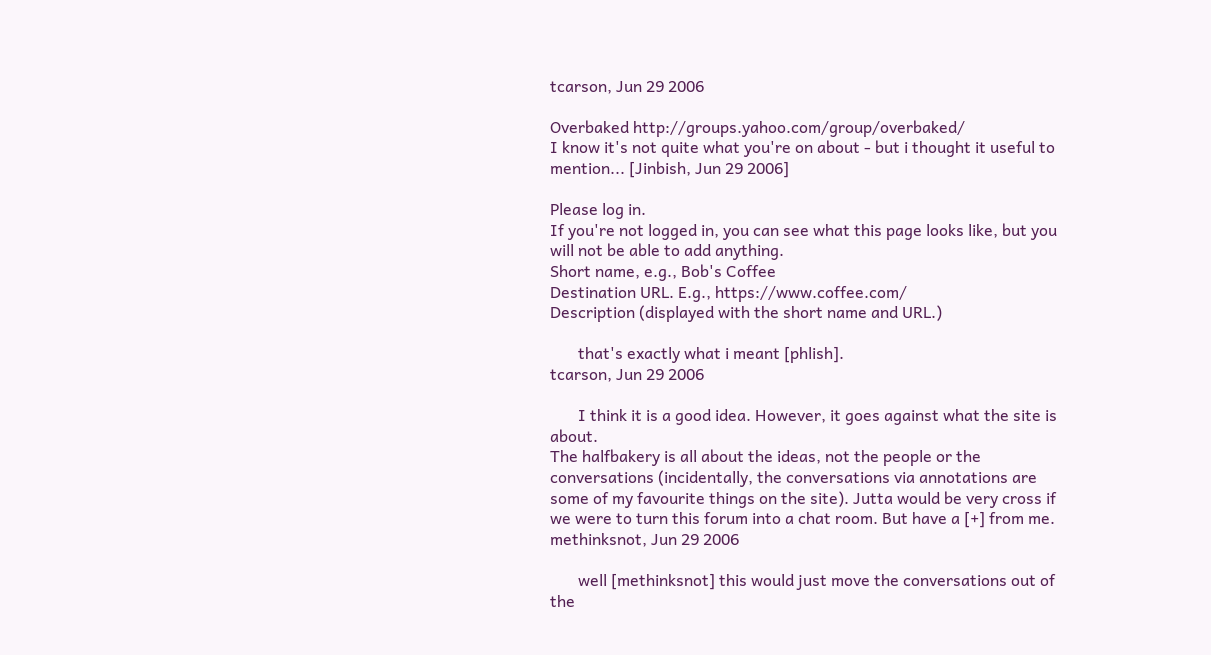tcarson, Jun 29 2006

Overbaked http://groups.yahoo.com/group/overbaked/
I know it's not quite what you're on about - but i thought it useful to mention... [Jinbish, Jun 29 2006]

Please log in.
If you're not logged in, you can see what this page looks like, but you will not be able to add anything.
Short name, e.g., Bob's Coffee
Destination URL. E.g., https://www.coffee.com/
Description (displayed with the short name and URL.)

       that's exactly what i meant [phlish].
tcarson, Jun 29 2006

       I think it is a good idea. However, it goes against what the site is about.
The halfbakery is all about the ideas, not the people or the conversations (incidentally, the conversations via annotations are some of my favourite things on the site). Jutta would be very cross if we were to turn this forum into a chat room. But have a [+] from me.
methinksnot, Jun 29 2006

       well [methinksnot] this would just move the conversations out of the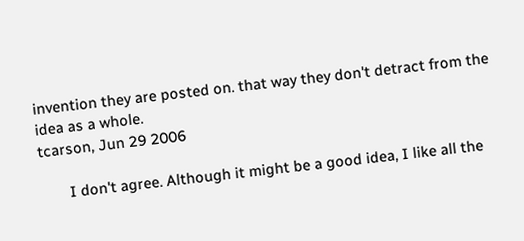invention they are posted on. that way they don't detract from the idea as a whole.
tcarson, Jun 29 2006

       I don't agree. Although it might be a good idea, I like all the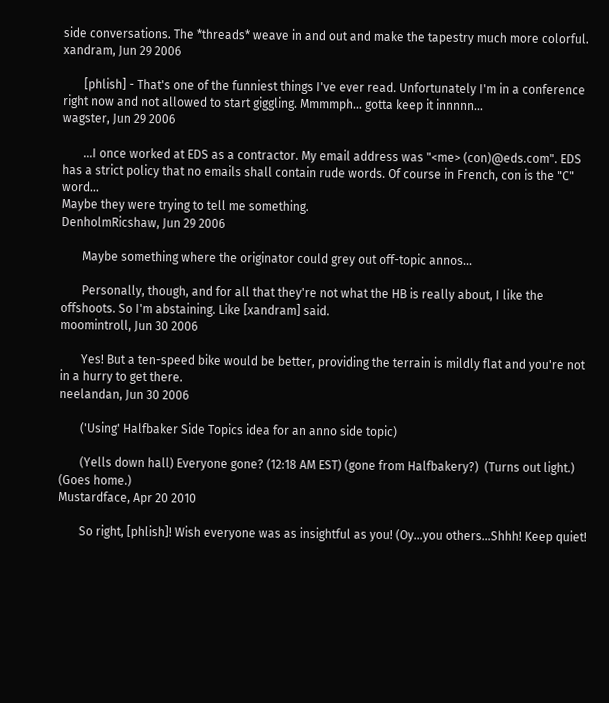side conversations. The *threads* weave in and out and make the tapestry much more colorful.
xandram, Jun 29 2006

       [phlish] - That's one of the funniest things I've ever read. Unfortunately I'm in a conference right now and not allowed to start giggling. Mmmmph... gotta keep it innnnn...
wagster, Jun 29 2006

       ...I once worked at EDS as a contractor. My email address was "<me> (con)@eds.com". EDS has a strict policy that no emails shall contain rude words. Of course in French, con is the "C" word...
Maybe they were trying to tell me something.
DenholmRicshaw, Jun 29 2006

       Maybe something where the originator could grey out off-topic annos...

       Personally, though, and for all that they're not what the HB is really about, I like the offshoots. So I'm abstaining. Like [xandram] said.
moomintroll, Jun 30 2006

       Yes! But a ten-speed bike would be better, providing the terrain is mildly flat and you're not in a hurry to get there.
neelandan, Jun 30 2006

       ('Using' Halfbaker Side Topics idea for an anno side topic)

       (Yells down hall) Everyone gone? (12:18 AM EST) (gone from Halfbakery?)  (Turns out light.) (Goes home.)
Mustardface, Apr 20 2010

       So right, [phlish]! Wish everyone was as insightful as you! (Oy...you others...Shhh! Keep quiet!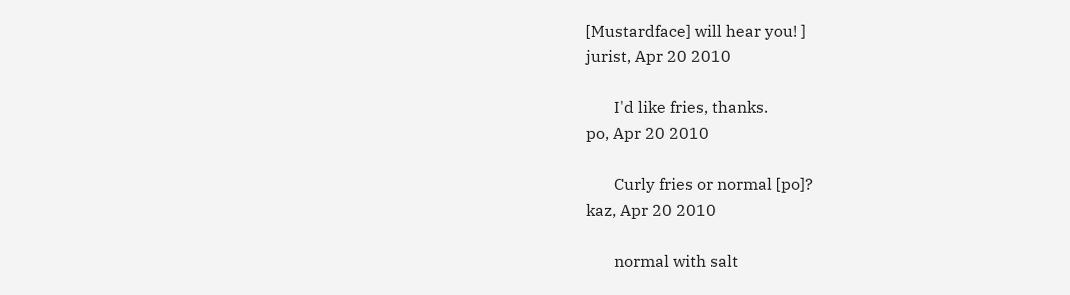[Mustardface] will hear you! ]
jurist, Apr 20 2010

       I'd like fries, thanks.
po, Apr 20 2010

       Curly fries or normal [po]?
kaz, Apr 20 2010

       normal with salt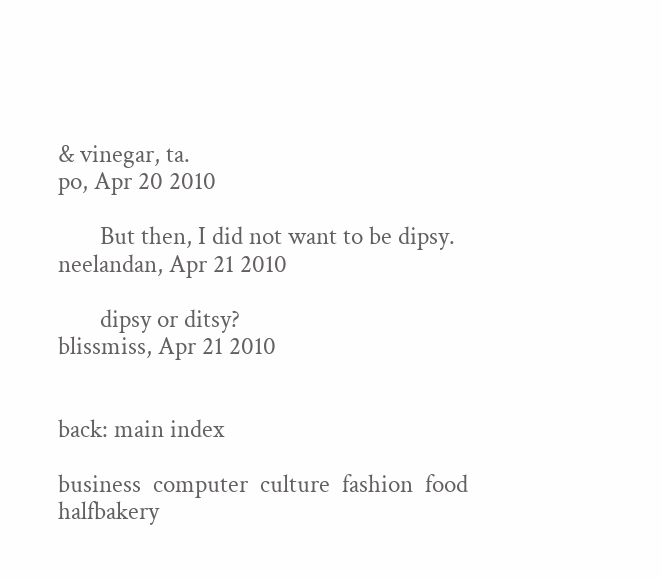& vinegar, ta.
po, Apr 20 2010

       But then, I did not want to be dipsy.
neelandan, Apr 21 2010

       dipsy or ditsy?
blissmiss, Apr 21 2010


back: main index

business  computer  culture  fashion  food  halfbakery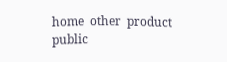home  other  product  public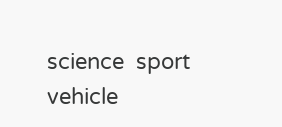science  sport  vehicle